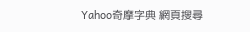Yahoo奇摩字典 網頁搜尋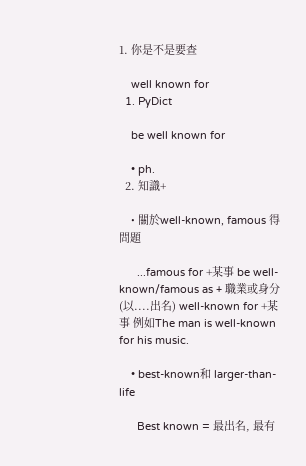1. 你是不是要查

    well known for
  1. PyDict

    be well known for

    • ph.
  2. 知識+

    • 關於well-known, famous 得問題

      ...famous for +某事 be well-known/famous as + 職業或身分 (以....出名) well-known for +某事 例如The man is well-known for his music.

    • best-known和 larger-than-life

      Best known = 最出名, 最有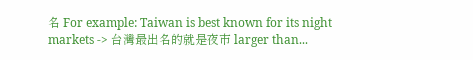名 For example: Taiwan is best known for its night markets -> 台灣最出名的就是夜市 larger than...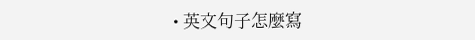• 英文句子怎麼寫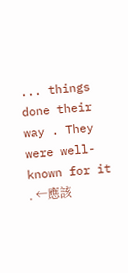... things done their way . They were well-known for it . ←應該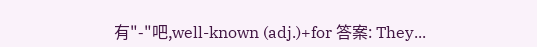有"-"吧,well-known (adj.)+for 答案: They...